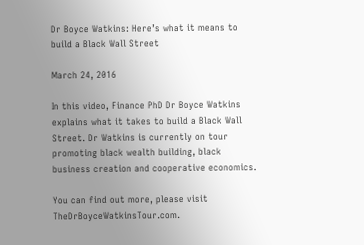Dr Boyce Watkins: Here’s what it means to build a Black Wall Street

March 24, 2016

In this video, Finance PhD Dr Boyce Watkins explains what it takes to build a Black Wall Street. Dr Watkins is currently on tour promoting black wealth building, black business creation and cooperative economics.

You can find out more, please visit TheDrBoyceWatkinsTour.com.